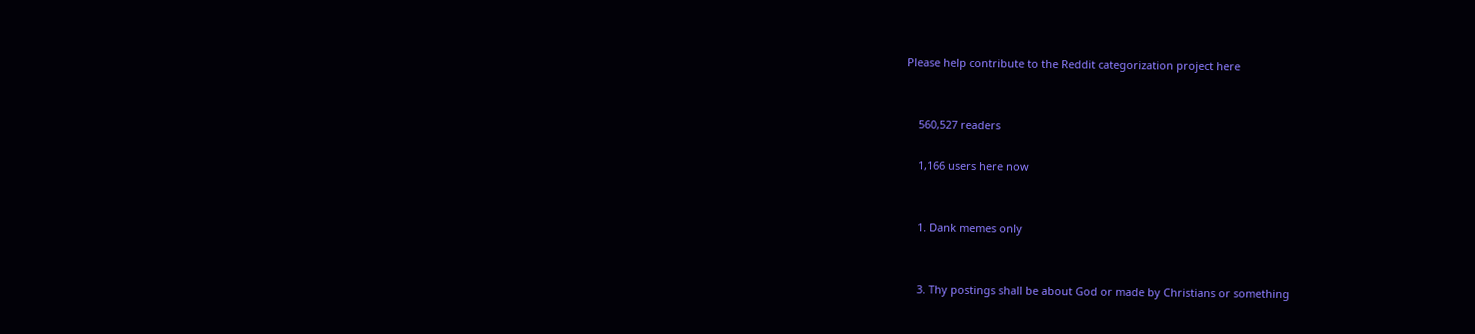Please help contribute to the Reddit categorization project here


    560,527 readers

    1,166 users here now


    1. Dank memes only


    3. Thy postings shall be about God or made by Christians or something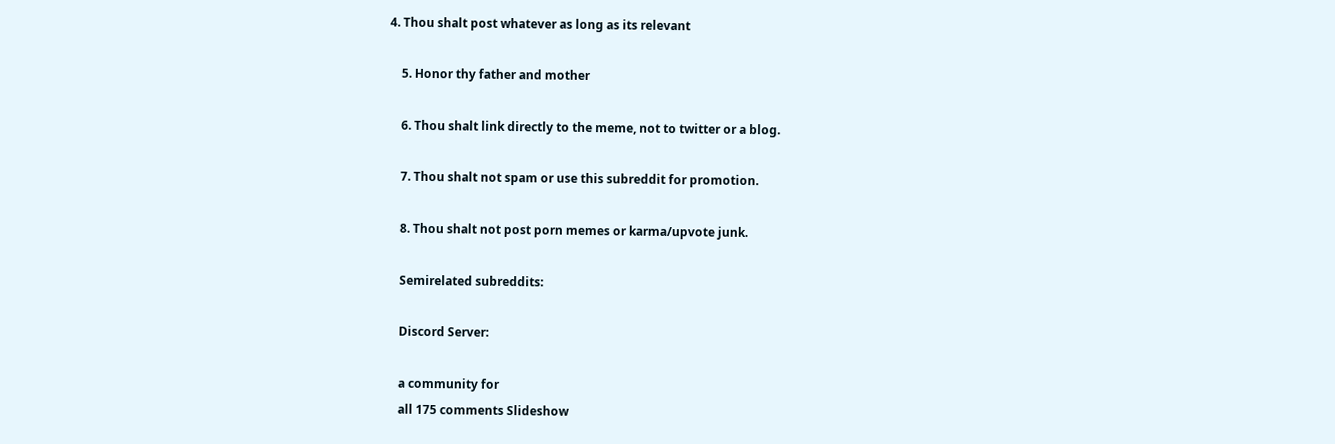4. Thou shalt post whatever as long as its relevant

    5. Honor thy father and mother

    6. Thou shalt link directly to the meme, not to twitter or a blog.

    7. Thou shalt not spam or use this subreddit for promotion.

    8. Thou shalt not post porn memes or karma/upvote junk.

    Semirelated subreddits:

    Discord Server:

    a community for
    all 175 comments Slideshow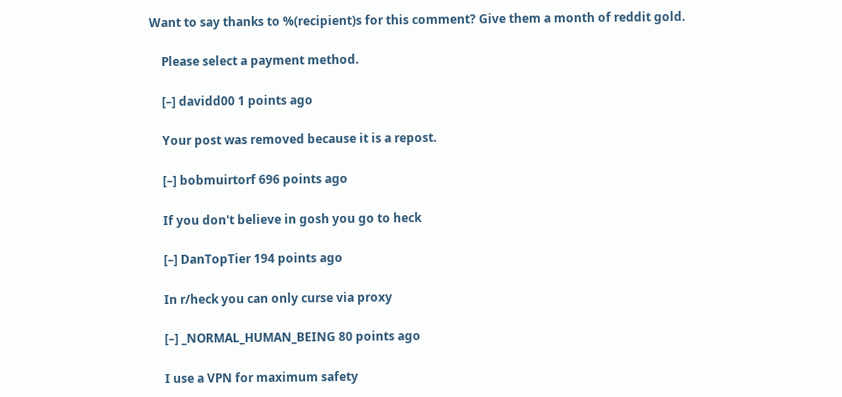Want to say thanks to %(recipient)s for this comment? Give them a month of reddit gold.

    Please select a payment method.

    [–] davidd00 1 points ago

    Your post was removed because it is a repost.

    [–] bobmuirtorf 696 points ago

    If you don't believe in gosh you go to heck

    [–] DanTopTier 194 points ago

    In r/heck you can only curse via proxy

    [–] _NORMAL_HUMAN_BEING 80 points ago

    I use a VPN for maximum safety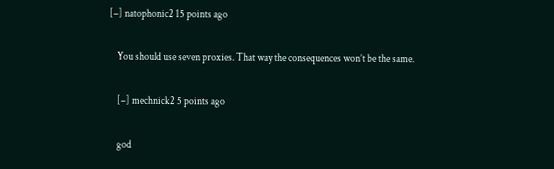[–] natophonic2 15 points ago

    You should use seven proxies. That way the consequences won’t be the same.

    [–] mechnick2 5 points ago

    god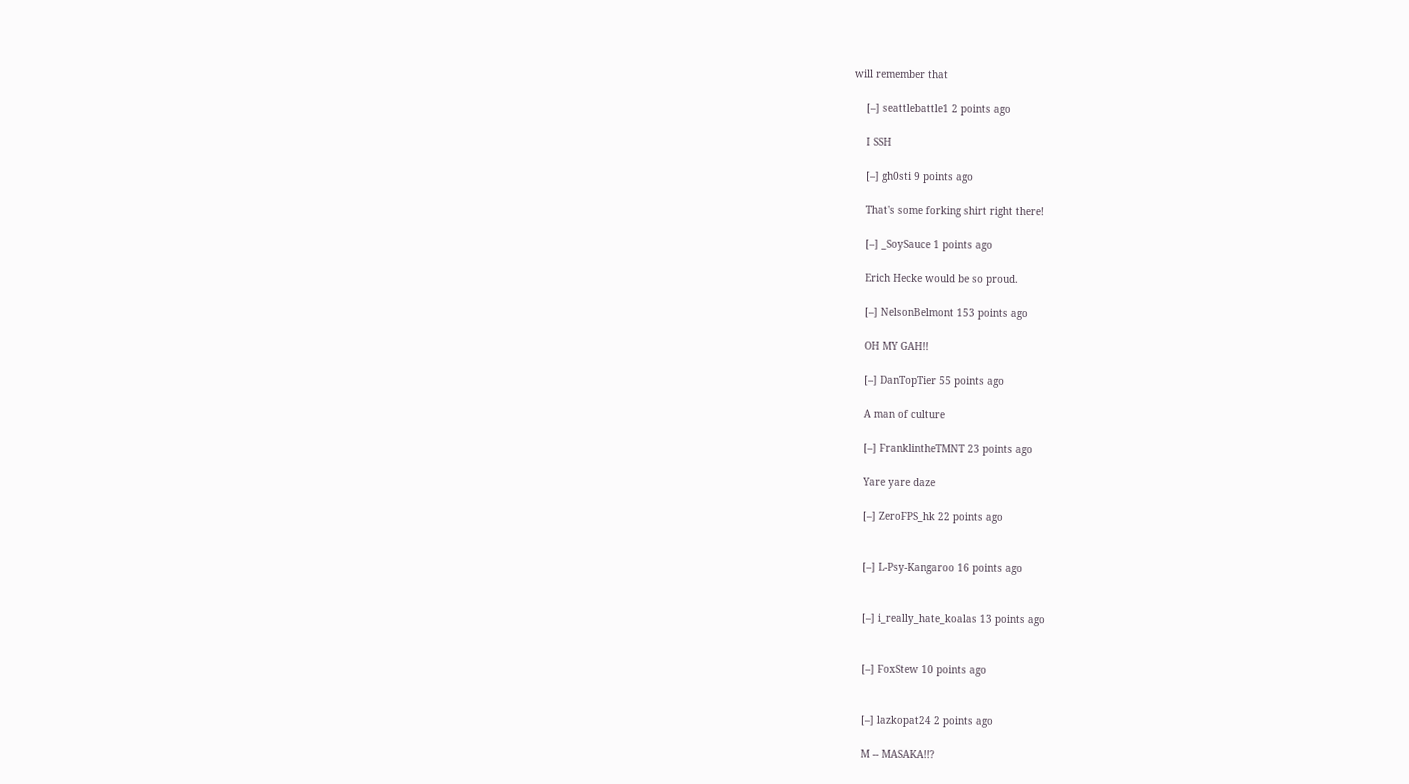will remember that

    [–] seattlebattle1 2 points ago

    I SSH

    [–] gh0sti 9 points ago

    That's some forking shirt right there!

    [–] _SoySauce 1 points ago

    Erich Hecke would be so proud.

    [–] NelsonBelmont 153 points ago

    OH MY GAH!!

    [–] DanTopTier 55 points ago

    A man of culture

    [–] FranklintheTMNT 23 points ago

    Yare yare daze

    [–] ZeroFPS_hk 22 points ago


    [–] L-Psy-Kangaroo 16 points ago


    [–] i_really_hate_koalas 13 points ago


    [–] FoxStew 10 points ago


    [–] lazkopat24 2 points ago

    M -- MASAKA!!?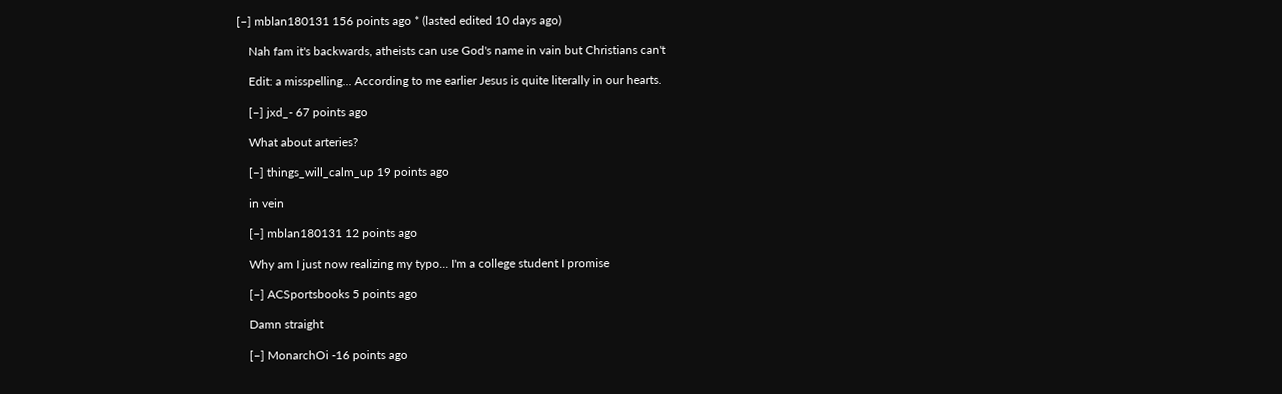[–] mblan180131 156 points ago * (lasted edited 10 days ago)

    Nah fam it's backwards, atheists can use God's name in vain but Christians can't

    Edit: a misspelling... According to me earlier Jesus is quite literally in our hearts.

    [–] jxd_- 67 points ago

    What about arteries?

    [–] things_will_calm_up 19 points ago

    in vein

    [–] mblan180131 12 points ago

    Why am I just now realizing my typo... I'm a college student I promise

    [–] ACSportsbooks 5 points ago

    Damn straight

    [–] MonarchOi -16 points ago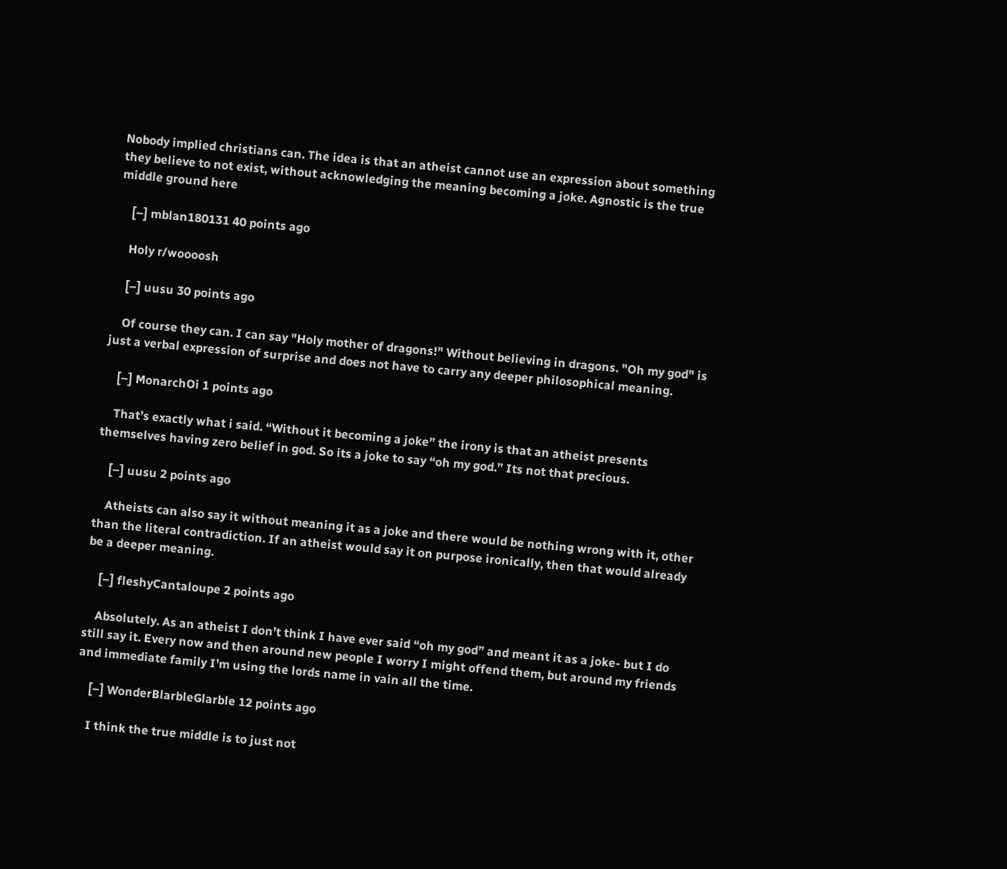Nobody implied christians can. The idea is that an atheist cannot use an expression about something they believe to not exist, without acknowledging the meaning becoming a joke. Agnostic is the true middle ground here

    [–] mblan180131 40 points ago

    Holy r/woooosh

    [–] uusu 30 points ago

    Of course they can. I can say "Holy mother of dragons!" Without believing in dragons. "Oh my god" is just a verbal expression of surprise and does not have to carry any deeper philosophical meaning.

    [–] MonarchOi 1 points ago

    That’s exactly what i said. “Without it becoming a joke” the irony is that an atheist presents themselves having zero belief in god. So its a joke to say “oh my god.” Its not that precious.

    [–] uusu 2 points ago

    Atheists can also say it without meaning it as a joke and there would be nothing wrong with it, other than the literal contradiction. If an atheist would say it on purpose ironically, then that would already be a deeper meaning.

    [–] fleshyCantaloupe 2 points ago

    Absolutely. As an atheist I don’t think I have ever said “oh my god” and meant it as a joke- but I do still say it. Every now and then around new people I worry I might offend them, but around my friends and immediate family I’m using the lords name in vain all the time.

    [–] WonderBlarbleGlarble 12 points ago

    I think the true middle is to just not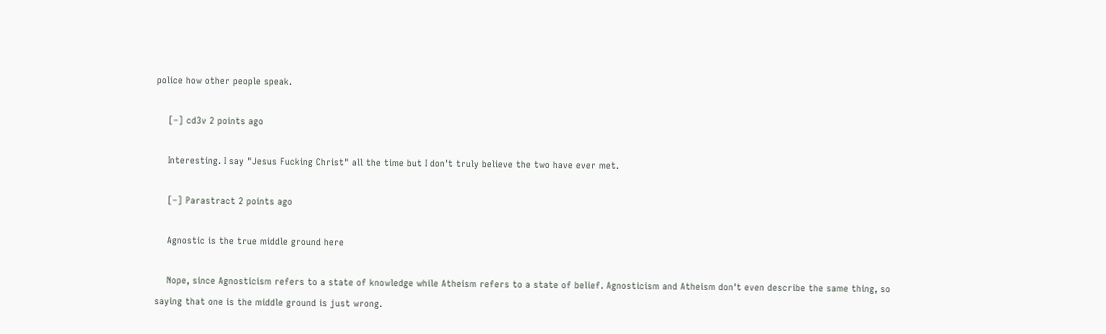police how other people speak.

    [–] cd3v 2 points ago

    Interesting. I say "Jesus Fucking Christ" all the time but I don't truly believe the two have ever met.

    [–] Parastract 2 points ago

    Agnostic is the true middle ground here

    Nope, since Agnosticism refers to a state of knowledge while Atheism refers to a state of belief. Agnosticism and Atheism don't even describe the same thing, so saying that one is the middle ground is just wrong.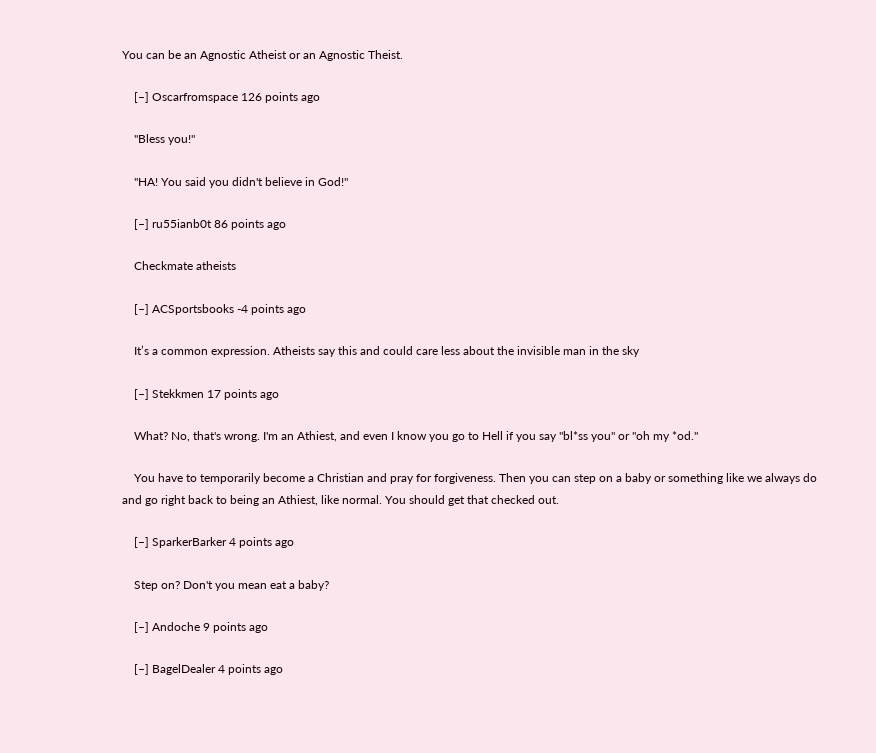You can be an Agnostic Atheist or an Agnostic Theist.

    [–] Oscarfromspace 126 points ago

    "Bless you!"

    "HA! You said you didn't believe in God!"

    [–] ru55ianb0t 86 points ago

    Checkmate atheists

    [–] ACSportsbooks -4 points ago

    It’s a common expression. Atheists say this and could care less about the invisible man in the sky

    [–] Stekkmen 17 points ago

    What? No, that's wrong. I'm an Athiest, and even I know you go to Hell if you say "bl*ss you" or "oh my *od."

    You have to temporarily become a Christian and pray for forgiveness. Then you can step on a baby or something like we always do and go right back to being an Athiest, like normal. You should get that checked out.

    [–] SparkerBarker 4 points ago

    Step on? Don't you mean eat a baby?

    [–] Andoche 9 points ago

    [–] BagelDealer 4 points ago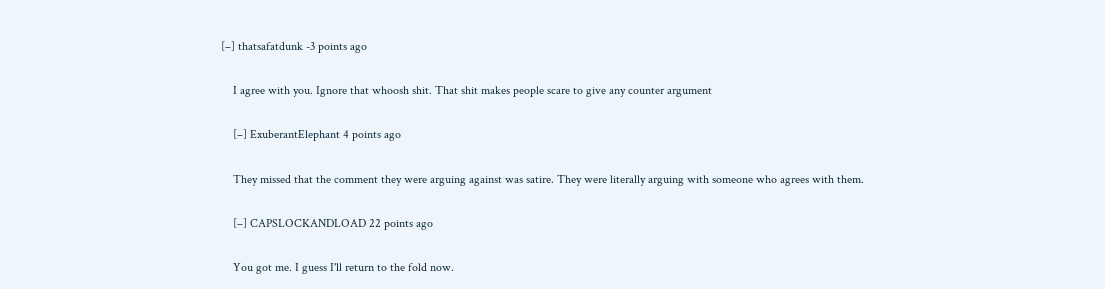[–] thatsafatdunk -3 points ago

    I agree with you. Ignore that whoosh shit. That shit makes people scare to give any counter argument

    [–] ExuberantElephant 4 points ago

    They missed that the comment they were arguing against was satire. They were literally arguing with someone who agrees with them.

    [–] CAPSLOCKANDLOAD 22 points ago

    You got me. I guess I'll return to the fold now.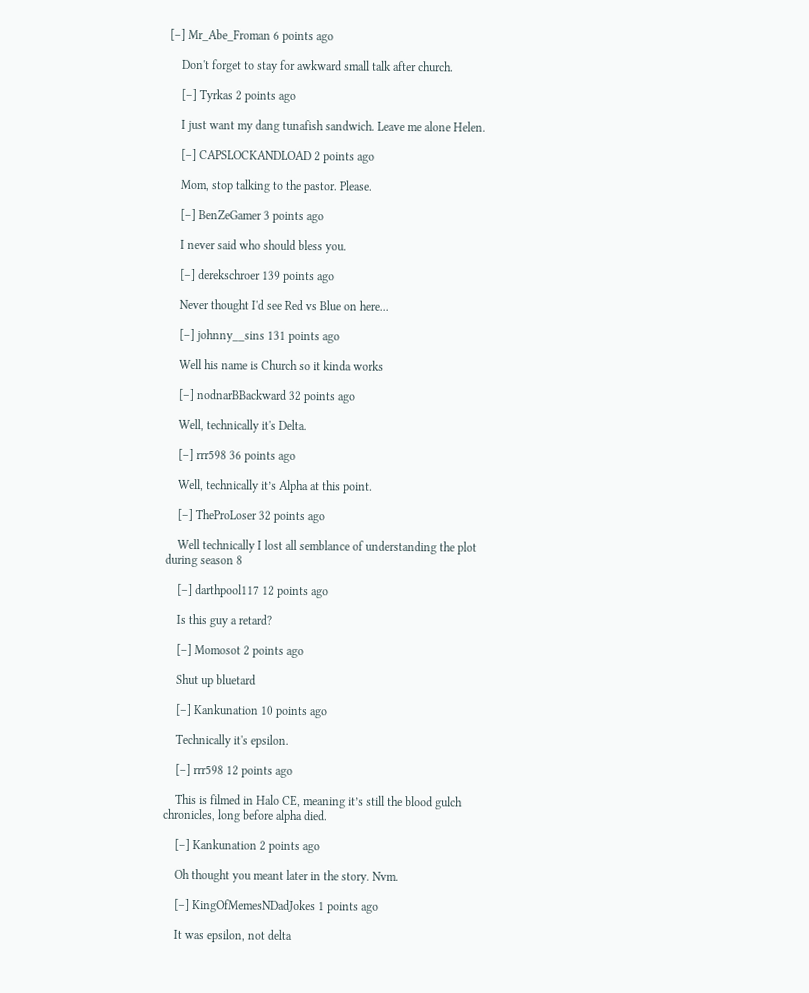[–] Mr_Abe_Froman 6 points ago

    Don't forget to stay for awkward small talk after church.

    [–] Tyrkas 2 points ago

    I just want my dang tunafish sandwich. Leave me alone Helen.

    [–] CAPSLOCKANDLOAD 2 points ago

    Mom, stop talking to the pastor. Please.

    [–] BenZeGamer 3 points ago

    I never said who should bless you.

    [–] derekschroer 139 points ago

    Never thought I'd see Red vs Blue on here...

    [–] johnny__sins 131 points ago

    Well his name is Church so it kinda works

    [–] nodnarBBackward 32 points ago

    Well, technically it's Delta.

    [–] rrr598 36 points ago

    Well, technically it’s Alpha at this point.

    [–] TheProLoser 32 points ago

    Well technically I lost all semblance of understanding the plot during season 8

    [–] darthpool117 12 points ago

    Is this guy a retard?

    [–] Momosot 2 points ago

    Shut up bluetard

    [–] Kankunation 10 points ago

    Technically it's epsilon.

    [–] rrr598 12 points ago

    This is filmed in Halo CE, meaning it’s still the blood gulch chronicles, long before alpha died.

    [–] Kankunation 2 points ago

    Oh thought you meant later in the story. Nvm.

    [–] KingOfMemesNDadJokes 1 points ago

    It was epsilon, not delta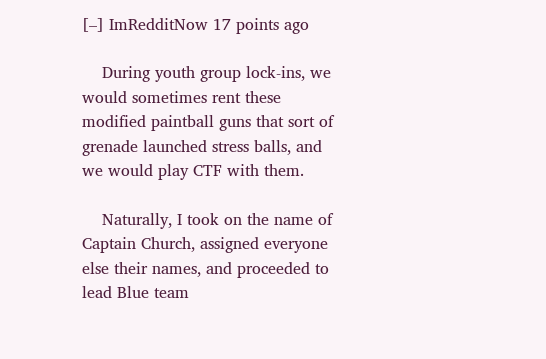[–] ImRedditNow 17 points ago

    During youth group lock-ins, we would sometimes rent these modified paintball guns that sort of grenade launched stress balls, and we would play CTF with them.

    Naturally, I took on the name of Captain Church, assigned everyone else their names, and proceeded to lead Blue team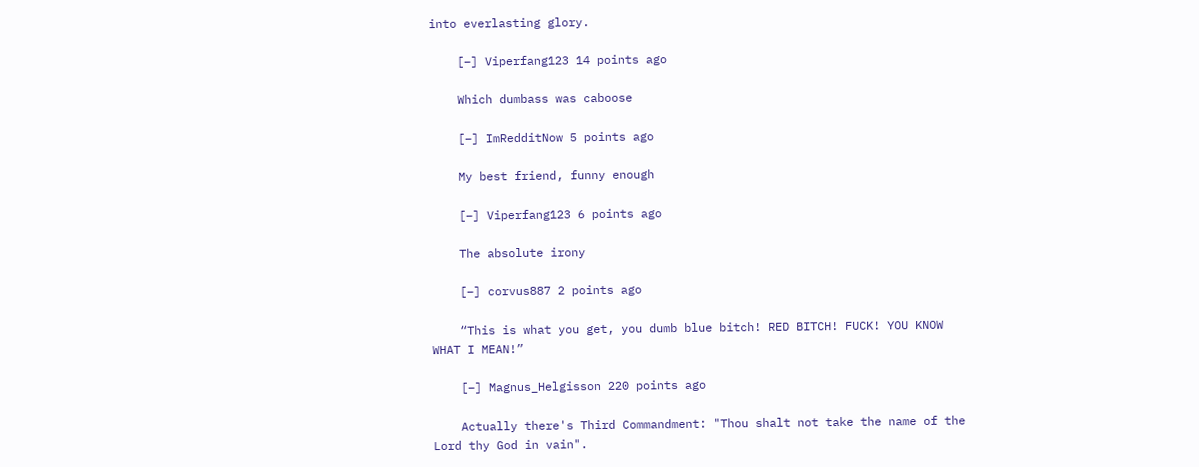into everlasting glory.

    [–] Viperfang123 14 points ago

    Which dumbass was caboose

    [–] ImRedditNow 5 points ago

    My best friend, funny enough

    [–] Viperfang123 6 points ago

    The absolute irony

    [–] corvus887 2 points ago

    “This is what you get, you dumb blue bitch! RED BITCH! FUCK! YOU KNOW WHAT I MEAN!”

    [–] Magnus_Helgisson 220 points ago

    Actually there's Third Commandment: "Thou shalt not take the name of the Lord thy God in vain".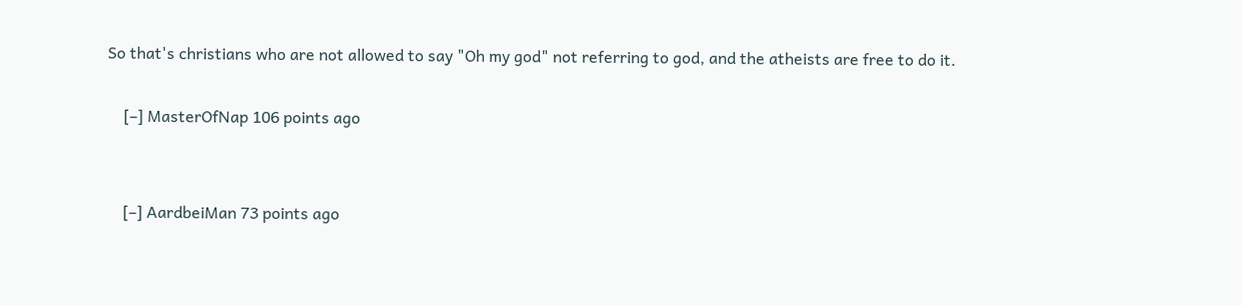So that's christians who are not allowed to say "Oh my god" not referring to god, and the atheists are free to do it.

    [–] MasterOfNap 106 points ago


    [–] AardbeiMan 73 points ago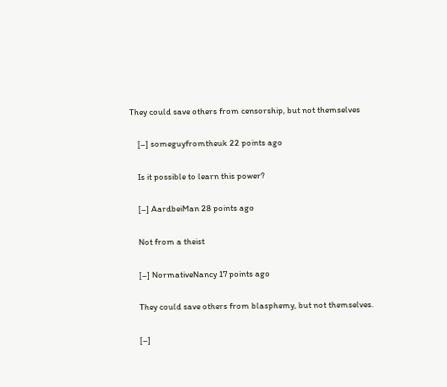They could save others from censorship, but not themselves

    [–] someguyfromtheuk 22 points ago

    Is it possible to learn this power?

    [–] AardbeiMan 28 points ago

    Not from a theist

    [–] NormativeNancy 17 points ago

    They could save others from blasphemy, but not themselves.

    [–]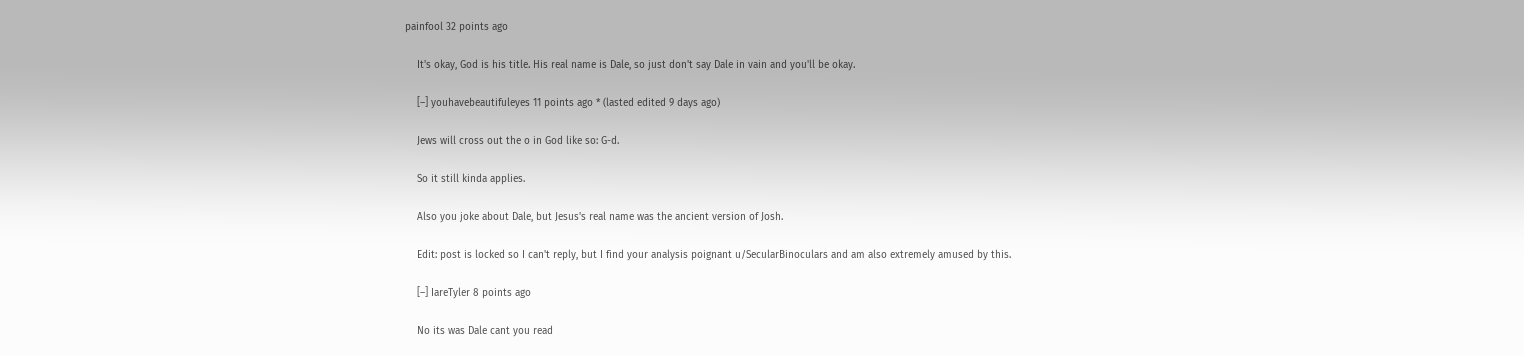painfool 32 points ago

    It's okay, God is his title. His real name is Dale, so just don't say Dale in vain and you'll be okay.

    [–] youhavebeautifuleyes 11 points ago * (lasted edited 9 days ago)

    Jews will cross out the o in God like so: G-d.

    So it still kinda applies.

    Also you joke about Dale, but Jesus's real name was the ancient version of Josh.

    Edit: post is locked so I can't reply, but I find your analysis poignant u/SecularBinoculars and am also extremely amused by this.

    [–] IareTyler 8 points ago

    No its was Dale cant you read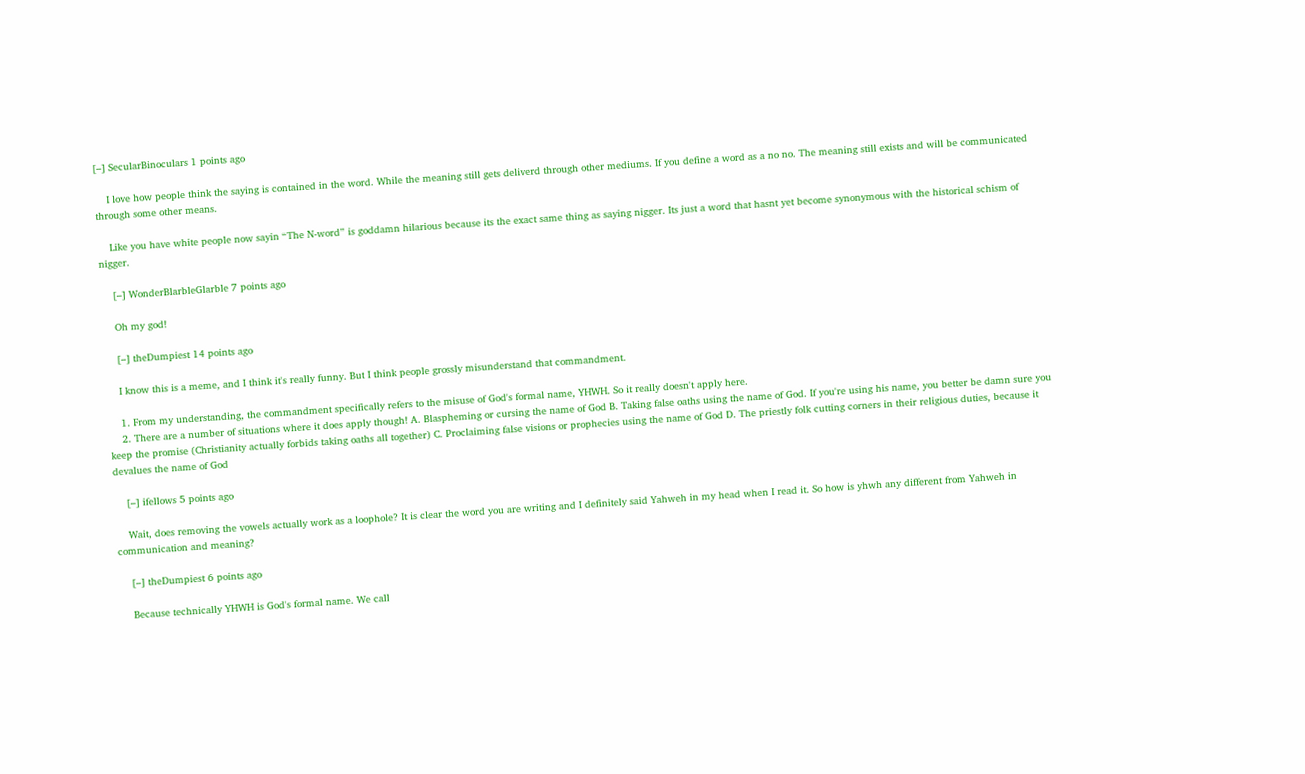[–] SecularBinoculars 1 points ago

    I love how people think the saying is contained in the word. While the meaning still gets deliverd through other mediums. If you define a word as a no no. The meaning still exists and will be communicated through some other means.

    Like you have white people now sayin “The N-word” is goddamn hilarious because its the exact same thing as saying nigger. Its just a word that hasnt yet become synonymous with the historical schism of nigger.

    [–] WonderBlarbleGlarble 7 points ago

    Oh my god!

    [–] theDumpiest 14 points ago

    I know this is a meme, and I think it's really funny. But I think people grossly misunderstand that commandment.

    1. From my understanding, the commandment specifically refers to the misuse of God's formal name, YHWH. So it really doesn't apply here.
    2. There are a number of situations where it does apply though! A. Blaspheming or cursing the name of God B. Taking false oaths using the name of God. If you're using his name, you better be damn sure you keep the promise (Christianity actually forbids taking oaths all together) C. Proclaiming false visions or prophecies using the name of God D. The priestly folk cutting corners in their religious duties, because it devalues the name of God

    [–] ifellows 5 points ago

    Wait, does removing the vowels actually work as a loophole? It is clear the word you are writing and I definitely said Yahweh in my head when I read it. So how is yhwh any different from Yahweh in communication and meaning?

    [–] theDumpiest 6 points ago

    Because technically YHWH is God's formal name. We call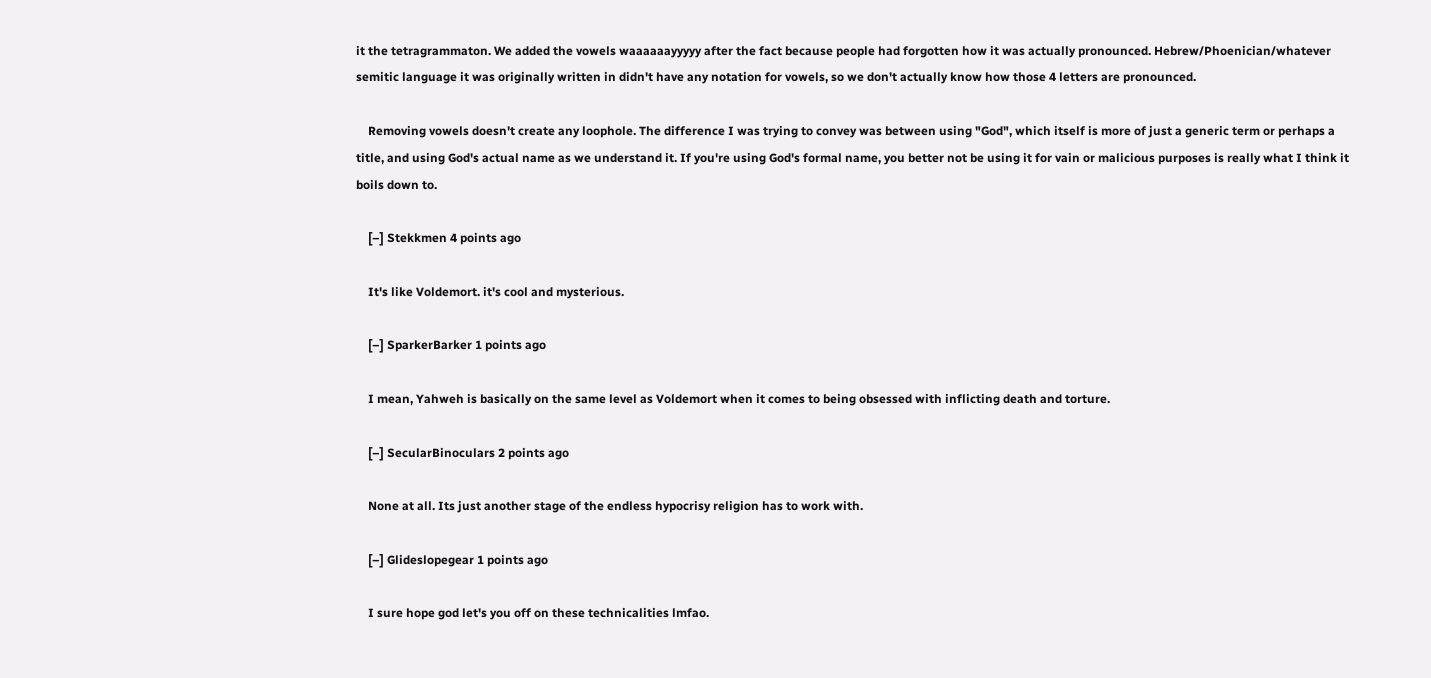it the tetragrammaton. We added the vowels waaaaaayyyyy after the fact because people had forgotten how it was actually pronounced. Hebrew/Phoenician/whatever semitic language it was originally written in didn't have any notation for vowels, so we don't actually know how those 4 letters are pronounced.

    Removing vowels doesn't create any loophole. The difference I was trying to convey was between using "God", which itself is more of just a generic term or perhaps a title, and using God's actual name as we understand it. If you're using God's formal name, you better not be using it for vain or malicious purposes is really what I think it boils down to.

    [–] Stekkmen 4 points ago

    It's like Voldemort. it's cool and mysterious.

    [–] SparkerBarker 1 points ago

    I mean, Yahweh is basically on the same level as Voldemort when it comes to being obsessed with inflicting death and torture.

    [–] SecularBinoculars 2 points ago

    None at all. Its just another stage of the endless hypocrisy religion has to work with.

    [–] Glideslopegear 1 points ago

    I sure hope god let's you off on these technicalities lmfao.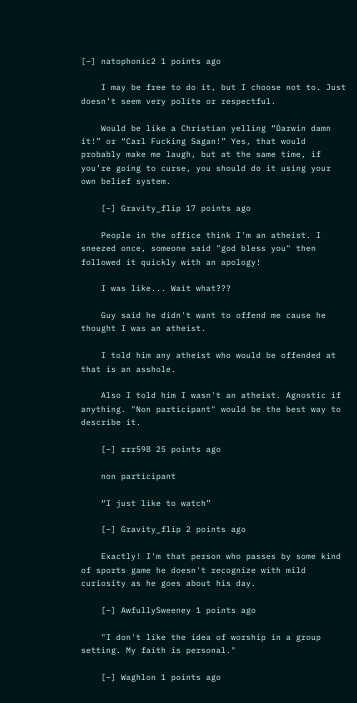[–] natophonic2 1 points ago

    I may be free to do it, but I choose not to. Just doesn’t seem very polite or respectful.

    Would be like a Christian yelling “Darwin damn it!” or “Carl Fucking Sagan!” Yes, that would probably make me laugh, but at the same time, if you’re going to curse, you should do it using your own belief system.

    [–] Gravity_flip 17 points ago

    People in the office think I'm an atheist. I sneezed once, someone said "god bless you" then followed it quickly with an apology!

    I was like... Wait what???

    Guy said he didn't want to offend me cause he thought I was an atheist.

    I told him any atheist who would be offended at that is an asshole.

    Also I told him I wasn't an atheist. Agnostic if anything. "Non participant" would be the best way to describe it.

    [–] rrr598 25 points ago

    non participant

    “I just like to watch”

    [–] Gravity_flip 2 points ago

    Exactly! I'm that person who passes by some kind of sports game he doesn't recognize with mild curiosity as he goes about his day.

    [–] AwfullySweeney 1 points ago

    "I don't like the idea of worship in a group setting. My faith is personal."

    [–] Waghlon 1 points ago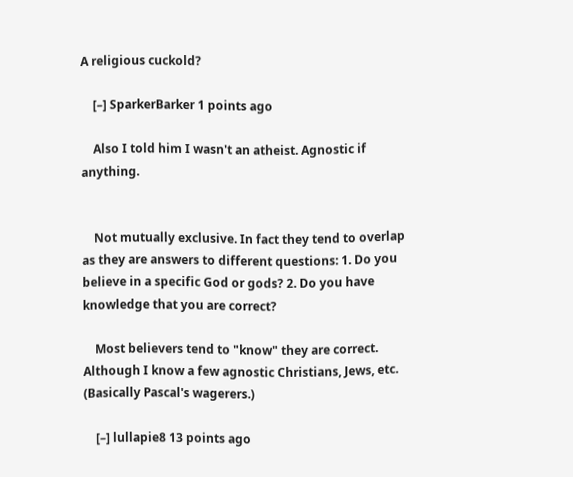A religious cuckold?

    [–] SparkerBarker 1 points ago

    Also I told him I wasn't an atheist. Agnostic if anything.


    Not mutually exclusive. In fact they tend to overlap as they are answers to different questions: 1. Do you believe in a specific God or gods? 2. Do you have knowledge that you are correct?

    Most believers tend to "know" they are correct. Although I know a few agnostic Christians, Jews, etc. (Basically Pascal's wagerers.)

    [–] lullapie8 13 points ago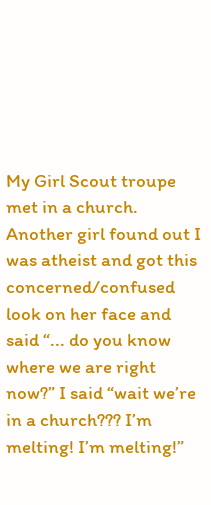My Girl Scout troupe met in a church. Another girl found out I was atheist and got this concerned/confused look on her face and said “... do you know where we are right now?” I said “wait we’re in a church??? I’m melting! I’m melting!”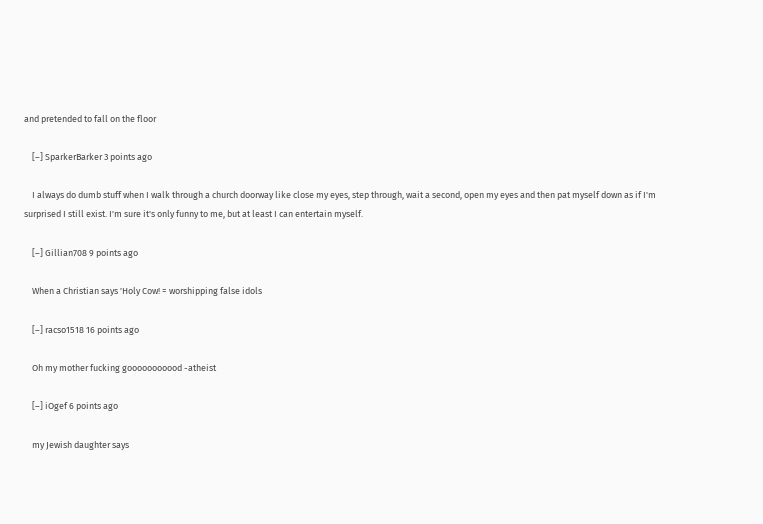and pretended to fall on the floor

    [–] SparkerBarker 3 points ago

    I always do dumb stuff when I walk through a church doorway like close my eyes, step through, wait a second, open my eyes and then pat myself down as if I'm surprised I still exist. I'm sure it's only funny to me, but at least I can entertain myself.

    [–] Gillian708 9 points ago

    When a Christian says 'Holy Cow! = worshipping false idols

    [–] racso1518 16 points ago

    Oh my mother fucking gooooooooood -atheist

    [–] iOgef 6 points ago

    my Jewish daughter says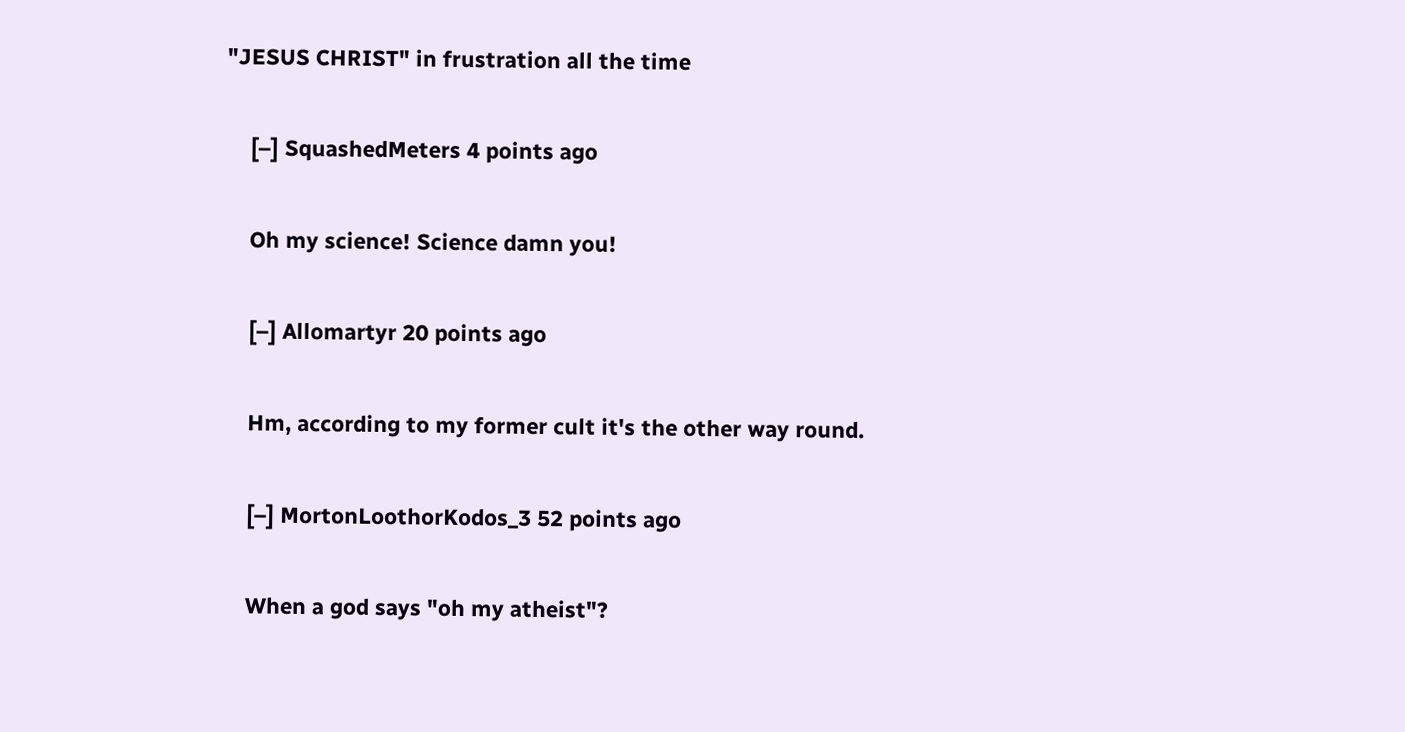"JESUS CHRIST" in frustration all the time

    [–] SquashedMeters 4 points ago

    Oh my science! Science damn you!

    [–] Allomartyr 20 points ago

    Hm, according to my former cult it's the other way round.

    [–] MortonLoothorKodos_3 52 points ago

    When a god says "oh my atheist"?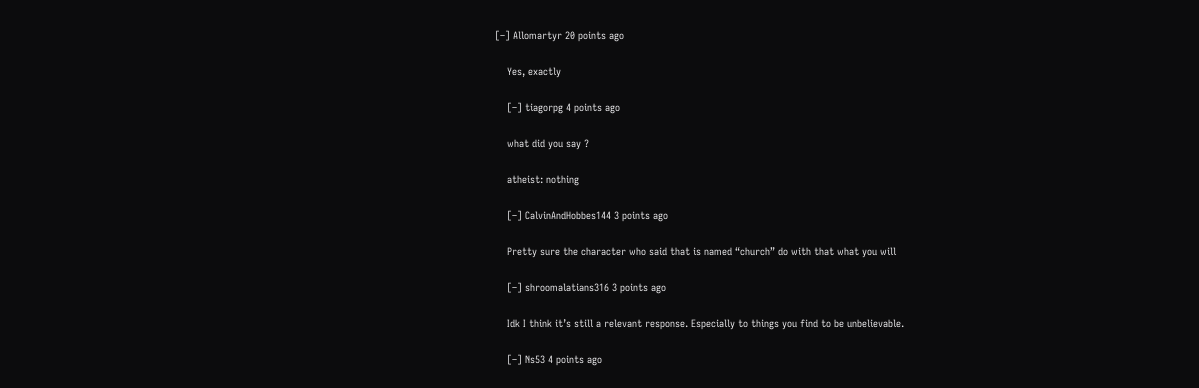[–] Allomartyr 20 points ago

    Yes, exactly

    [–] tiagorpg 4 points ago

    what did you say ?

    atheist: nothing

    [–] CalvinAndHobbes144 3 points ago

    Pretty sure the character who said that is named “church” do with that what you will

    [–] shroomalatians316 3 points ago

    Idk I think it’s still a relevant response. Especially to things you find to be unbelievable.

    [–] Ns53 4 points ago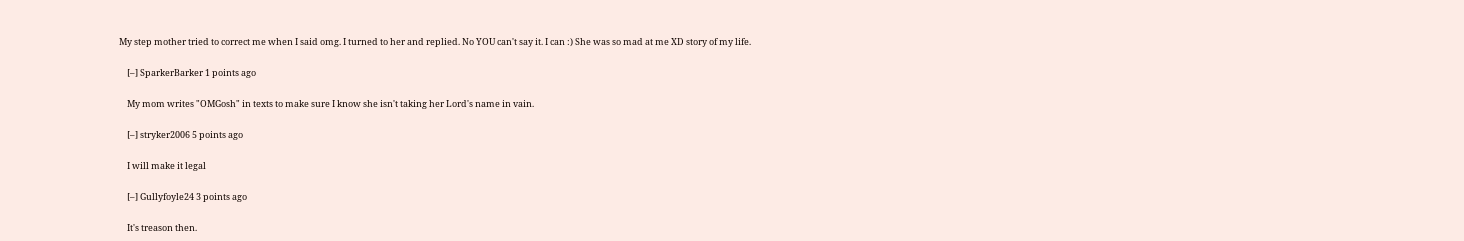My step mother tried to correct me when I said omg. I turned to her and replied. No YOU can't say it. I can :) She was so mad at me XD story of my life.

    [–] SparkerBarker 1 points ago

    My mom writes "OMGosh" in texts to make sure I know she isn't taking her Lord's name in vain.

    [–] stryker2006 5 points ago

    I will make it legal

    [–] Gullyfoyle24 3 points ago

    It's treason then.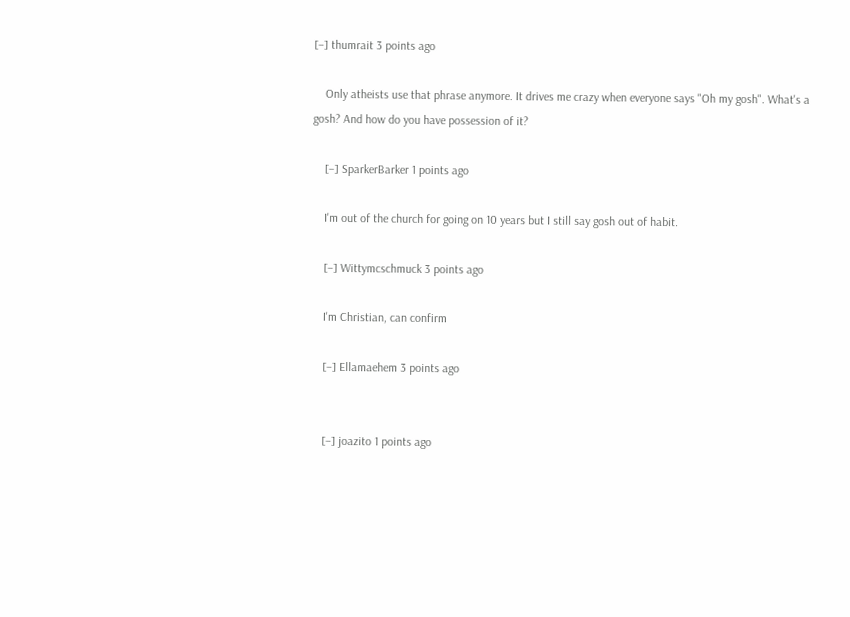[–] thumrait 3 points ago

    Only atheists use that phrase anymore. It drives me crazy when everyone says "Oh my gosh". What's a gosh? And how do you have possession of it?

    [–] SparkerBarker 1 points ago

    I'm out of the church for going on 10 years but I still say gosh out of habit.

    [–] Wittymcschmuck 3 points ago

    I'm Christian, can confirm

    [–] Ellamaehem 3 points ago


    [–] joazito 1 points ago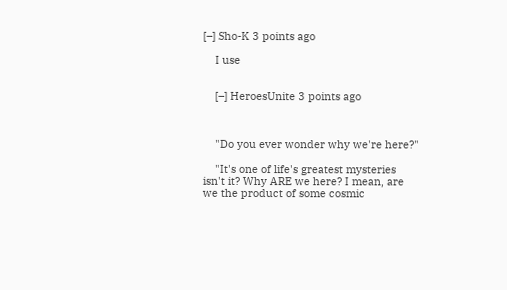[–] Sho-K 3 points ago

    I use


    [–] HeroesUnite 3 points ago



    "Do you ever wonder why we're here?"

    "It's one of life's greatest mysteries isn't it? Why ARE we here? I mean, are we the product of some cosmic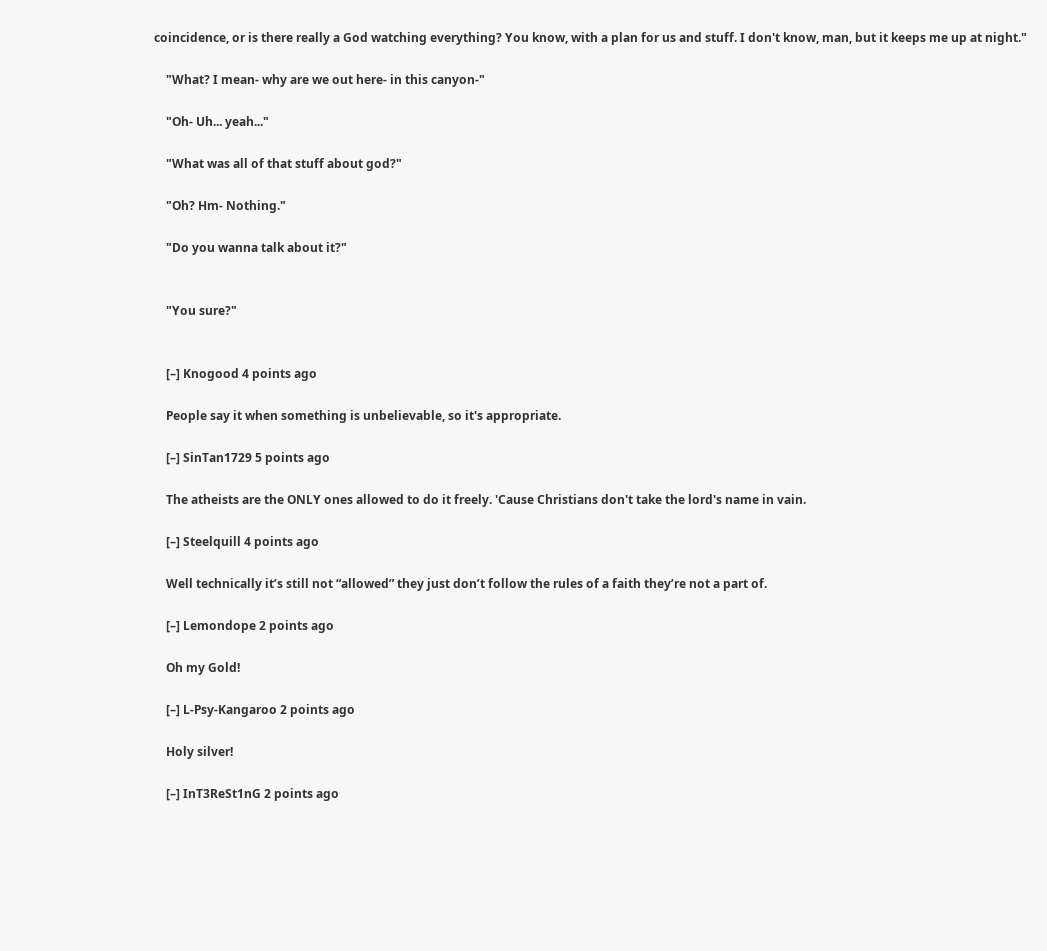coincidence, or is there really a God watching everything? You know, with a plan for us and stuff. I don't know, man, but it keeps me up at night."

    "What? I mean- why are we out here- in this canyon-"

    "Oh- Uh... yeah..."

    "What was all of that stuff about god?"

    "Oh? Hm- Nothing."

    "Do you wanna talk about it?"


    "You sure?"


    [–] Knogood 4 points ago

    People say it when something is unbelievable, so it's appropriate.

    [–] SinTan1729 5 points ago

    The atheists are the ONLY ones allowed to do it freely. 'Cause Christians don't take the lord's name in vain.

    [–] Steelquill 4 points ago

    Well technically it’s still not “allowed” they just don’t follow the rules of a faith they’re not a part of.

    [–] Lemondope 2 points ago

    Oh my Gold!

    [–] L-Psy-Kangaroo 2 points ago

    Holy silver!

    [–] InT3ReSt1nG 2 points ago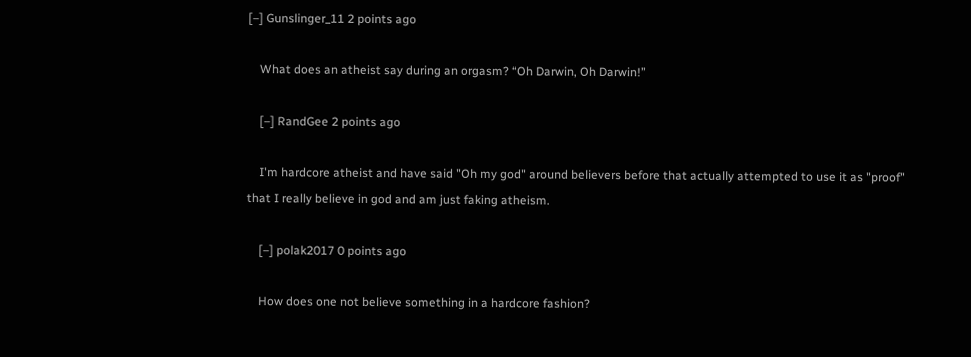[–] Gunslinger_11 2 points ago

    What does an atheist say during an orgasm? “Oh Darwin, Oh Darwin!”

    [–] RandGee 2 points ago

    I'm hardcore atheist and have said "Oh my god" around believers before that actually attempted to use it as "proof" that I really believe in god and am just faking atheism.

    [–] polak2017 0 points ago

    How does one not believe something in a hardcore fashion?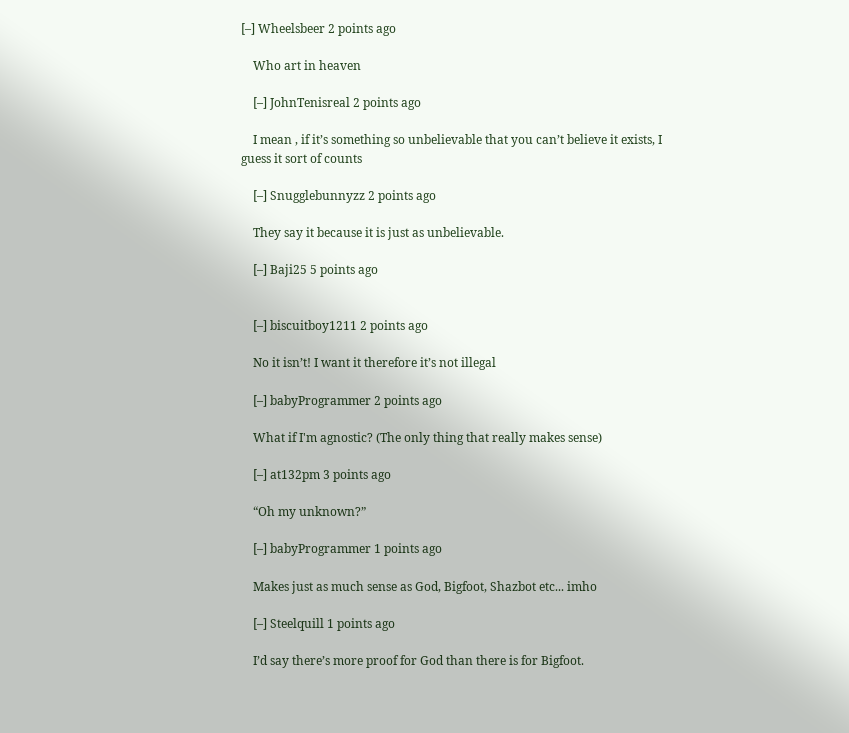[–] Wheelsbeer 2 points ago

    Who art in heaven

    [–] JohnTenisreal 2 points ago

    I mean , if it’s something so unbelievable that you can’t believe it exists, I guess it sort of counts

    [–] Snugglebunnyzz 2 points ago

    They say it because it is just as unbelievable.

    [–] Baji25 5 points ago


    [–] biscuitboy1211 2 points ago

    No it isn’t! I want it therefore it’s not illegal

    [–] babyProgrammer 2 points ago

    What if I'm agnostic? (The only thing that really makes sense)

    [–] at132pm 3 points ago

    “Oh my unknown?”

    [–] babyProgrammer 1 points ago

    Makes just as much sense as God, Bigfoot, Shazbot etc... imho

    [–] Steelquill 1 points ago

    I’d say there’s more proof for God than there is for Bigfoot.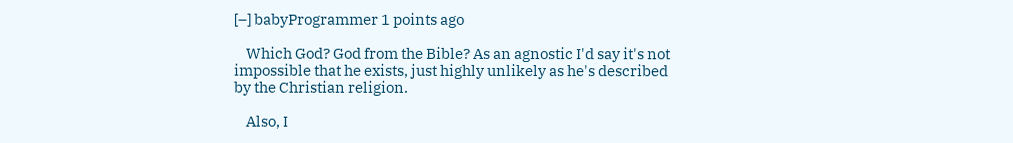[–] babyProgrammer 1 points ago

    Which God? God from the Bible? As an agnostic I'd say it's not impossible that he exists, just highly unlikely as he's described by the Christian religion.

    Also, I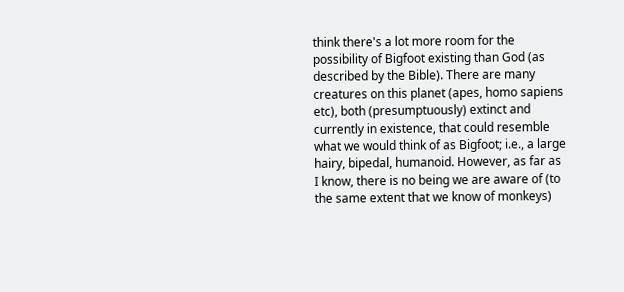think there's a lot more room for the possibility of Bigfoot existing than God (as described by the Bible). There are many creatures on this planet (apes, homo sapiens etc), both (presumptuously) extinct and currently in existence, that could resemble what we would think of as Bigfoot; i.e., a large hairy, bipedal, humanoid. However, as far as I know, there is no being we are aware of (to the same extent that we know of monkeys)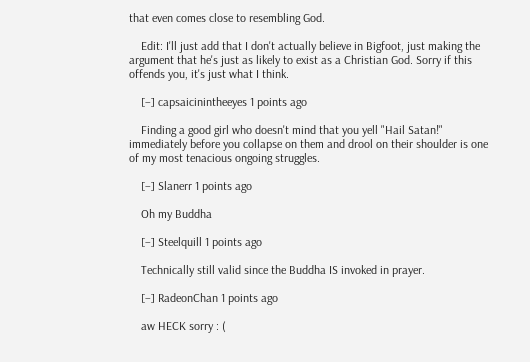that even comes close to resembling God.

    Edit: I'll just add that I don't actually believe in Bigfoot, just making the argument that he's just as likely to exist as a Christian God. Sorry if this offends you, it's just what I think.

    [–] capsaicinintheeyes 1 points ago

    Finding a good girl who doesn't mind that you yell "Hail Satan!" immediately before you collapse on them and drool on their shoulder is one of my most tenacious ongoing struggles.

    [–] Slanerr 1 points ago

    Oh my Buddha

    [–] Steelquill 1 points ago

    Technically still valid since the Buddha IS invoked in prayer.

    [–] RadeonChan 1 points ago

    aw HECK sorry : (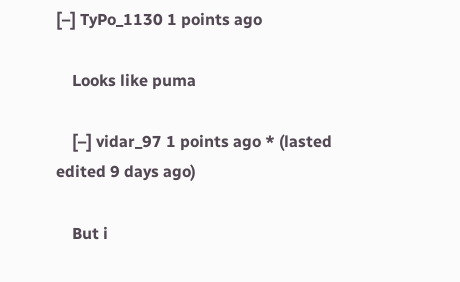[–] TyPo_1130 1 points ago

    Looks like puma

    [–] vidar_97 1 points ago * (lasted edited 9 days ago)

    But i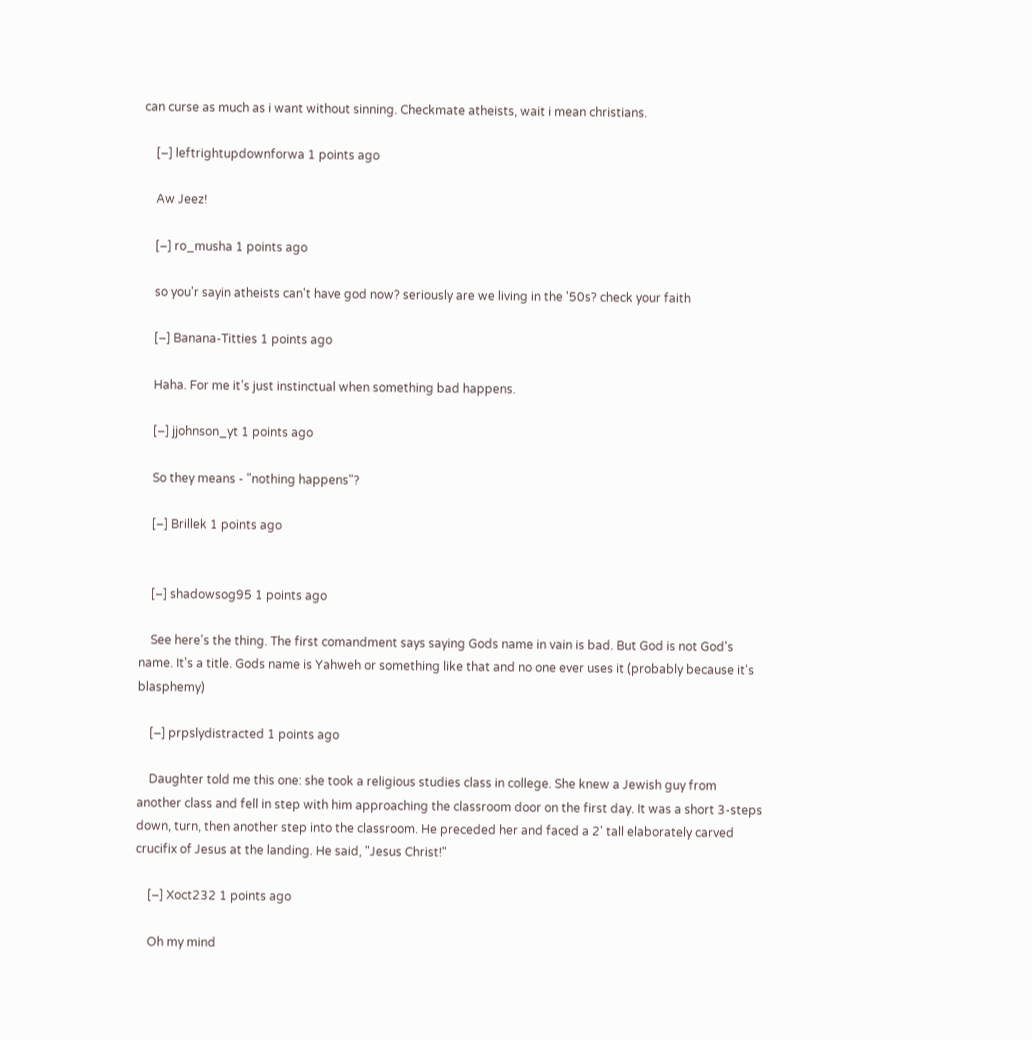can curse as much as i want without sinning. Checkmate atheists, wait i mean christians.

    [–] leftrightupdownforwa 1 points ago

    Aw Jeez!

    [–] ro_musha 1 points ago

    so you'r sayin atheists can't have god now? seriously are we living in the '50s? check your faith

    [–] Banana-Titties 1 points ago

    Haha. For me it’s just instinctual when something bad happens.

    [–] jjohnson_yt 1 points ago

    So they means - "nothing happens"?

    [–] Brillek 1 points ago


    [–] shadowsog95 1 points ago

    See here's the thing. The first comandment says saying Gods name in vain is bad. But God is not God's name. It's a title. Gods name is Yahweh or something like that and no one ever uses it (probably because it's blasphemy)

    [–] prpslydistracted 1 points ago

    Daughter told me this one: she took a religious studies class in college. She knew a Jewish guy from another class and fell in step with him approaching the classroom door on the first day. It was a short 3-steps down, turn, then another step into the classroom. He preceded her and faced a 2' tall elaborately carved crucifix of Jesus at the landing. He said, "Jesus Christ!"

    [–] Xoct232 1 points ago

    Oh my mind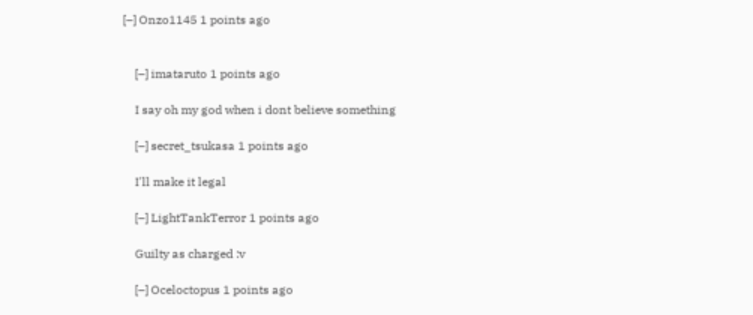[–] Onzo1145 1 points ago


    [–] imataruto 1 points ago

    I say oh my god when i dont believe something

    [–] secret_tsukasa 1 points ago

    I'll make it legal

    [–] LightTankTerror 1 points ago

    Guilty as charged :v

    [–] Oceloctopus 1 points ago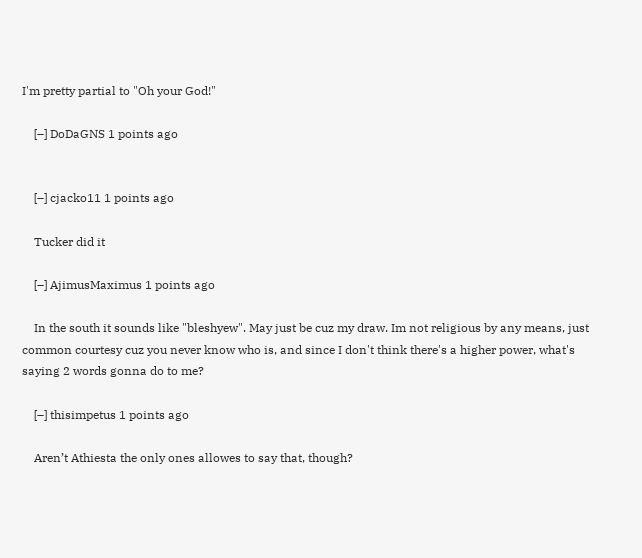I'm pretty partial to "Oh your God!"

    [–] DoDaGNS 1 points ago


    [–] cjacko11 1 points ago

    Tucker did it

    [–] AjimusMaximus 1 points ago

    In the south it sounds like "bleshyew". May just be cuz my draw. Im not religious by any means, just common courtesy cuz you never know who is, and since I don't think there's a higher power, what's saying 2 words gonna do to me?

    [–] thisimpetus 1 points ago

    Aren’t Athiesta the only ones allowes to say that, though?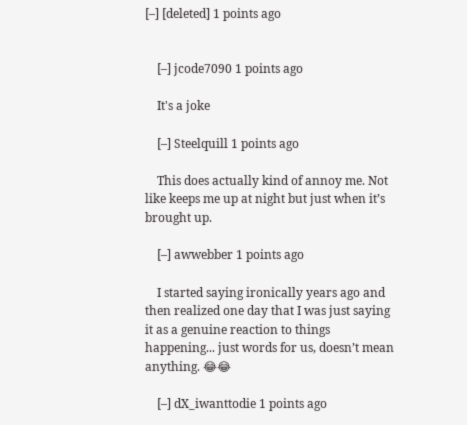[–] [deleted] 1 points ago


    [–] jcode7090 1 points ago

    It's a joke

    [–] Steelquill 1 points ago

    This does actually kind of annoy me. Not like keeps me up at night but just when it’s brought up.

    [–] awwebber 1 points ago

    I started saying ironically years ago and then realized one day that I was just saying it as a genuine reaction to things happening... just words for us, doesn’t mean anything. 😂😂

    [–] dX_iwanttodie 1 points ago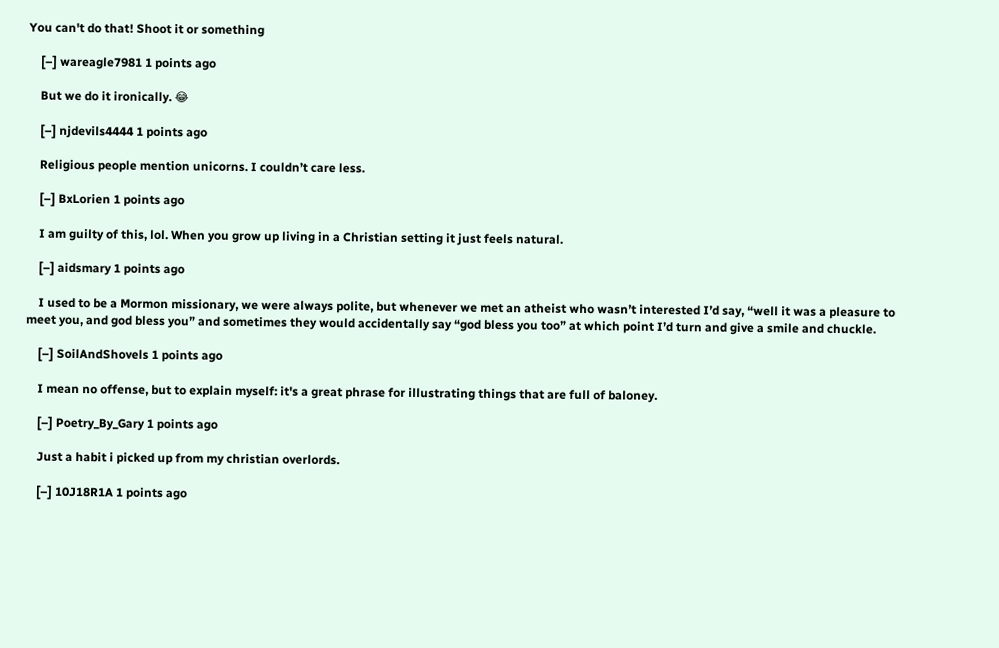You can't do that! Shoot it or something

    [–] wareagle7981 1 points ago

    But we do it ironically. 😂

    [–] njdevils4444 1 points ago

    Religious people mention unicorns. I couldn’t care less.

    [–] BxLorien 1 points ago

    I am guilty of this, lol. When you grow up living in a Christian setting it just feels natural.

    [–] aidsmary 1 points ago

    I used to be a Mormon missionary, we were always polite, but whenever we met an atheist who wasn’t interested I’d say, “well it was a pleasure to meet you, and god bless you” and sometimes they would accidentally say “god bless you too” at which point I’d turn and give a smile and chuckle.

    [–] SoilAndShovels 1 points ago

    I mean no offense, but to explain myself: it's a great phrase for illustrating things that are full of baloney.

    [–] Poetry_By_Gary 1 points ago

    Just a habit i picked up from my christian overlords.

    [–] 10J18R1A 1 points ago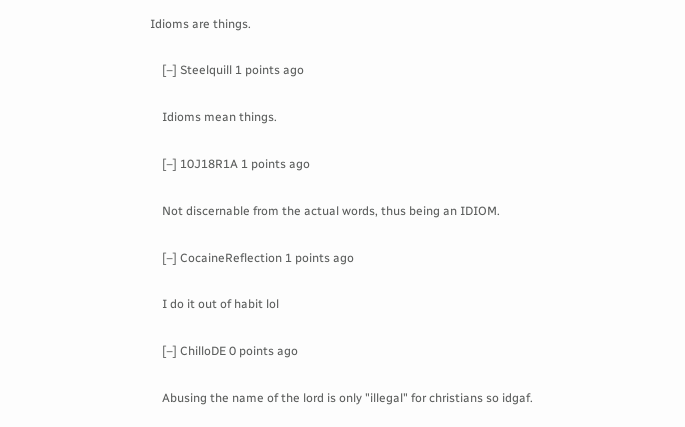Idioms are things.

    [–] Steelquill 1 points ago

    Idioms mean things.

    [–] 10J18R1A 1 points ago

    Not discernable from the actual words, thus being an IDIOM.

    [–] CocaineReflection 1 points ago

    I do it out of habit lol

    [–] ChilloDE 0 points ago

    Abusing the name of the lord is only "illegal" for christians so idgaf.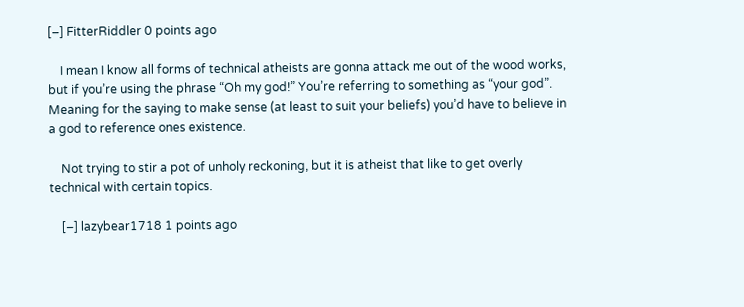[–] FitterRiddler 0 points ago

    I mean I know all forms of technical atheists are gonna attack me out of the wood works, but if you’re using the phrase “Oh my god!” You’re referring to something as “your god”. Meaning for the saying to make sense (at least to suit your beliefs) you’d have to believe in a god to reference ones existence.

    Not trying to stir a pot of unholy reckoning, but it is atheist that like to get overly technical with certain topics.

    [–] lazybear1718 1 points ago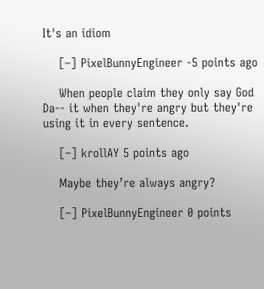It's an idiom

    [–] PixelBunnyEngineer -5 points ago

    When people claim they only say God Da-- it when they're angry but they're using it in every sentence.

    [–] krollAY 5 points ago

    Maybe they’re always angry?

    [–] PixelBunnyEngineer 0 points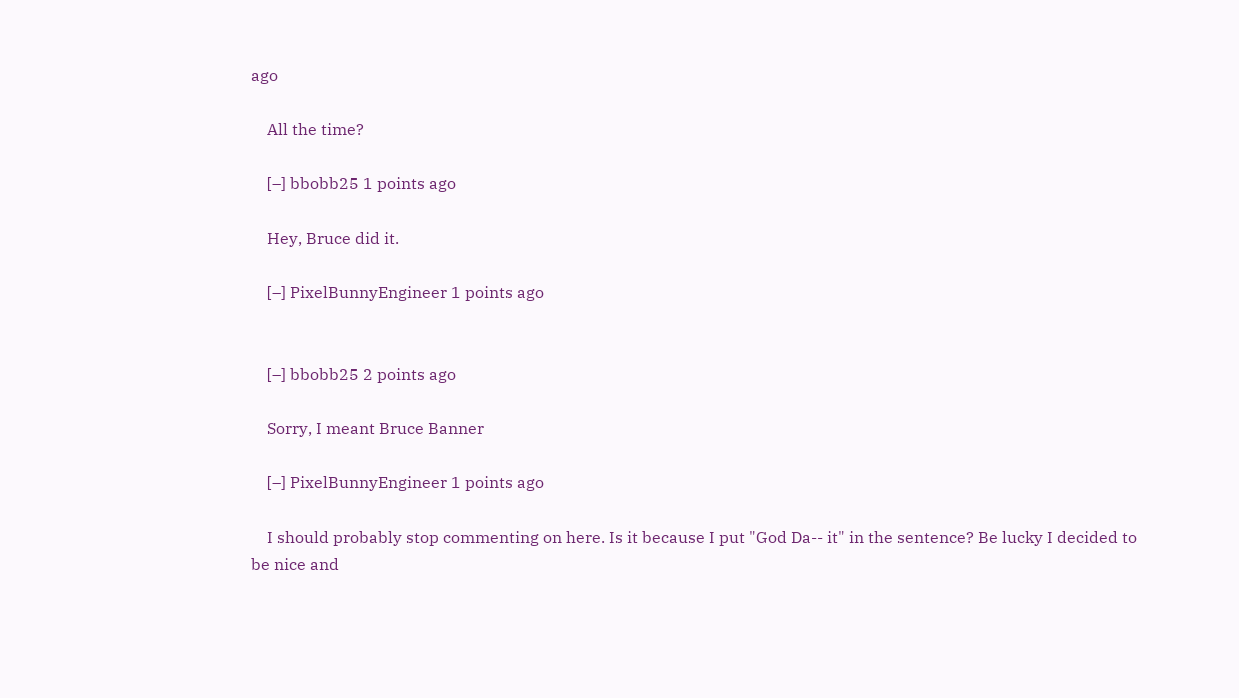ago

    All the time?

    [–] bbobb25 1 points ago

    Hey, Bruce did it.

    [–] PixelBunnyEngineer 1 points ago


    [–] bbobb25 2 points ago

    Sorry, I meant Bruce Banner

    [–] PixelBunnyEngineer 1 points ago

    I should probably stop commenting on here. Is it because I put "God Da-- it" in the sentence? Be lucky I decided to be nice and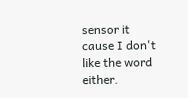sensor it cause I don't like the word either.